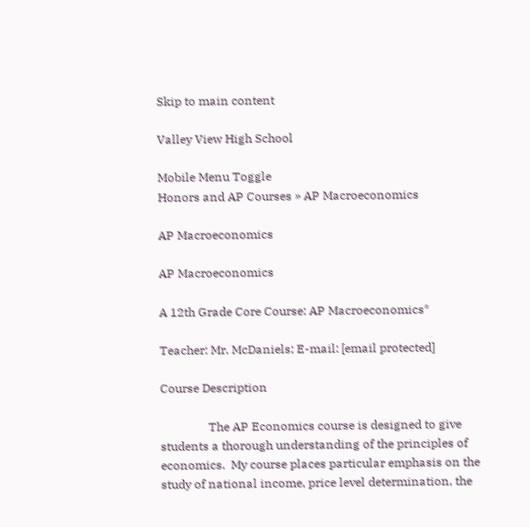Skip to main content

Valley View High School

Mobile Menu Toggle
Honors and AP Courses » AP Macroeconomics

AP Macroeconomics

AP Macroeconomics

A 12th Grade Core Course: AP Macroeconomics*

Teacher: Mr. McDaniels; E-mail: [email protected]

Course Description

                The AP Economics course is designed to give students a thorough understanding of the principles of economics.  My course places particular emphasis on the study of national income, price level determination, the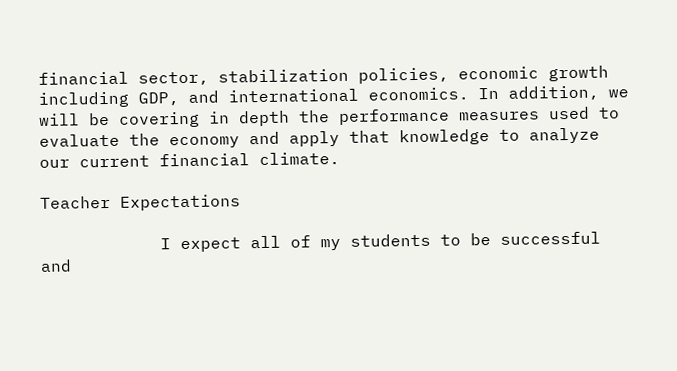financial sector, stabilization policies, economic growth including GDP, and international economics. In addition, we will be covering in depth the performance measures used to evaluate the economy and apply that knowledge to analyze our current financial climate.

Teacher Expectations

            I expect all of my students to be successful and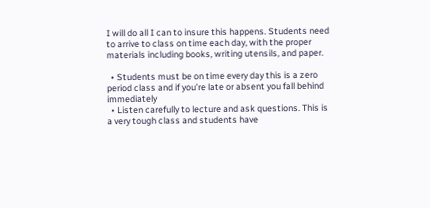I will do all I can to insure this happens. Students need to arrive to class on time each day, with the proper materials including books, writing utensils, and paper.

  • Students must be on time every day this is a zero period class and if you’re late or absent you fall behind immediately
  • Listen carefully to lecture and ask questions. This is a very tough class and students have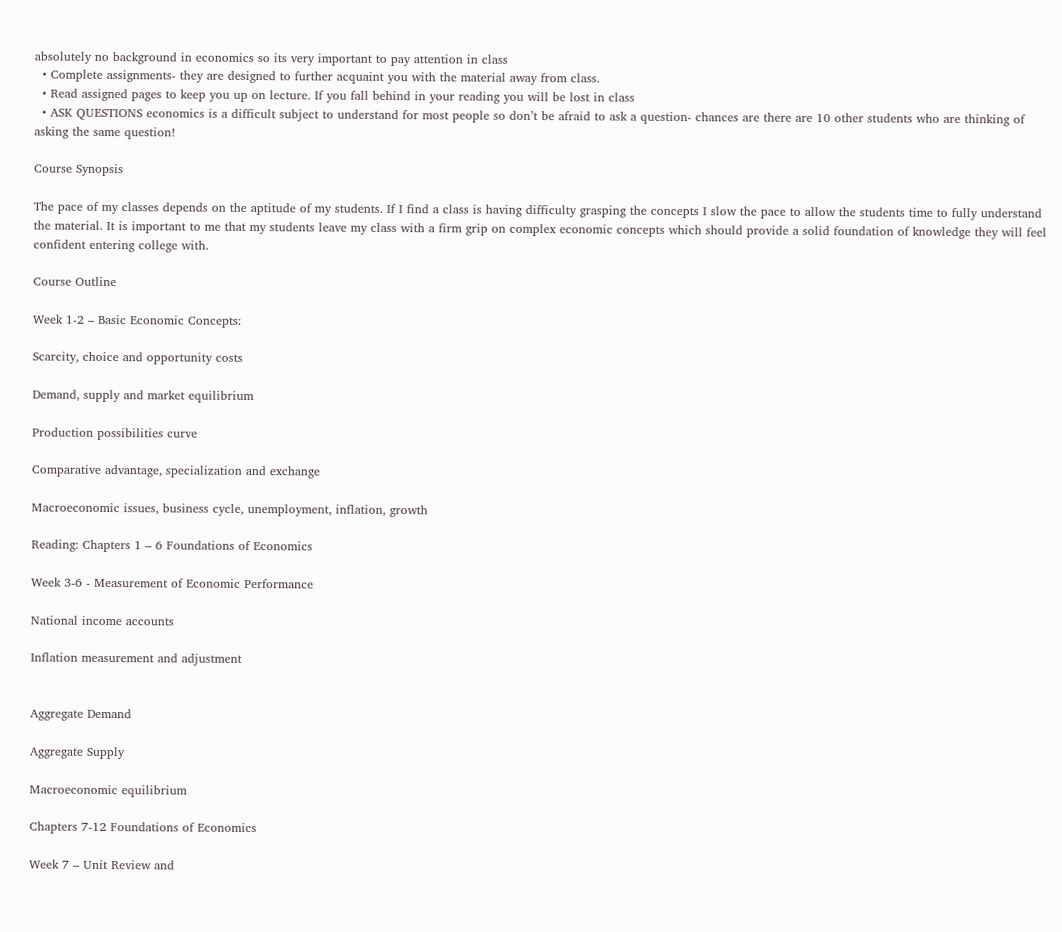absolutely no background in economics so its very important to pay attention in class
  • Complete assignments- they are designed to further acquaint you with the material away from class.
  • Read assigned pages to keep you up on lecture. If you fall behind in your reading you will be lost in class
  • ASK QUESTIONS economics is a difficult subject to understand for most people so don’t be afraid to ask a question- chances are there are 10 other students who are thinking of asking the same question!

Course Synopsis

The pace of my classes depends on the aptitude of my students. If I find a class is having difficulty grasping the concepts I slow the pace to allow the students time to fully understand the material. It is important to me that my students leave my class with a firm grip on complex economic concepts which should provide a solid foundation of knowledge they will feel confident entering college with.

Course Outline

Week 1-2 – Basic Economic Concepts:

Scarcity, choice and opportunity costs

Demand, supply and market equilibrium

Production possibilities curve

Comparative advantage, specialization and exchange

Macroeconomic issues, business cycle, unemployment, inflation, growth

Reading: Chapters 1 – 6 Foundations of Economics

Week 3-6 - Measurement of Economic Performance

National income accounts

Inflation measurement and adjustment


Aggregate Demand

Aggregate Supply

Macroeconomic equilibrium

Chapters 7-12 Foundations of Economics

Week 7 – Unit Review and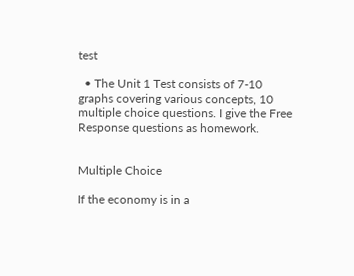test

  • The Unit 1 Test consists of 7-10 graphs covering various concepts, 10 multiple choice questions. I give the Free Response questions as homework.


Multiple Choice

If the economy is in a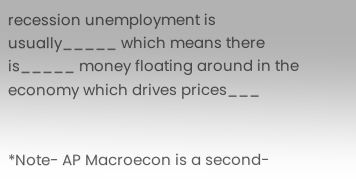recession unemployment is usually_____ which means there is_____ money floating around in the economy which drives prices___


*Note- AP Macroecon is a second-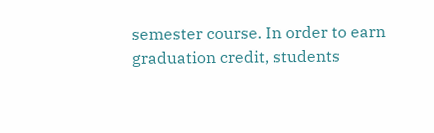semester course. In order to earn graduation credit, students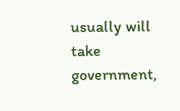usually will take government,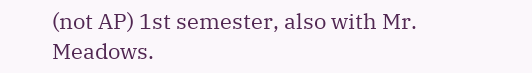(not AP) 1st semester, also with Mr. Meadows.